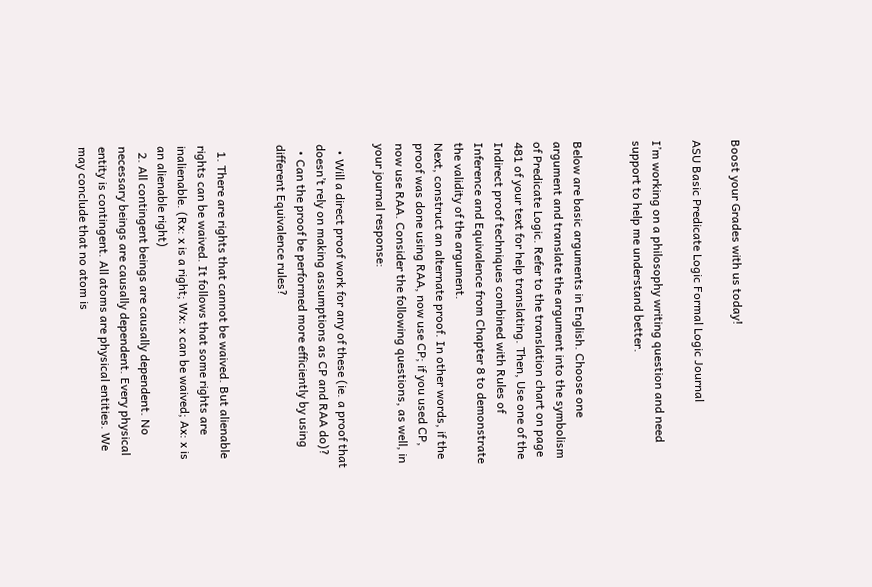Boost your Grades with us today!

ASU Basic Predicate Logic Formal Logic Journal

I’m working on a philosophy writing question and need support to help me understand better.


Below are basic arguments in English. Choose one argument and translate the argument into the symbolism of Predicate Logic. Refer to the translation chart on page 481 of your text for help translating. Then, Use one of the Indirect proof techniques combined with Rules of Inference and Equivalence from Chapter 8 to demonstrate the validity of the argument.
Next, construct an alternate proof. In other words, if the proof was done using RAA, now use CP; if you used CP, now use RAA. Consider the following questions, as well, in your journal response:

  • Will a direct proof work for any of these (ie. a proof that doesn’t rely on making assumptions as CP and RAA do)?
  • Can the proof be performed more efficiently by using different Equivalence rules?


  1. There are rights that cannot be waived. But alienable rights can be waived. It follows that some rights are inalienable. (Rx: x is a right; Wx: x can be waived; Ax: x is an alienable right)
  2. All contingent beings are causally dependent. No necessary beings are causally dependent. Every physical entity is contingent. All atoms are physical entities. We may conclude that no atom is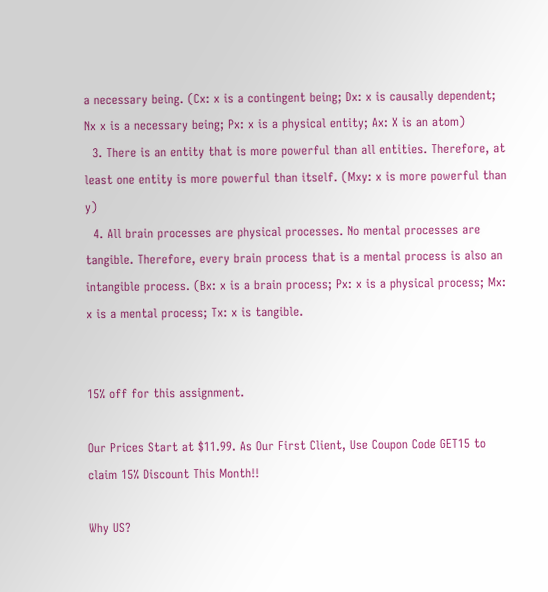a necessary being. (Cx: x is a contingent being; Dx: x is causally dependent; Nx x is a necessary being; Px: x is a physical entity; Ax: X is an atom)
  3. There is an entity that is more powerful than all entities. Therefore, at least one entity is more powerful than itself. (Mxy: x is more powerful than y)
  4. All brain processes are physical processes. No mental processes are tangible. Therefore, every brain process that is a mental process is also an intangible process. (Bx: x is a brain process; Px: x is a physical process; Mx: x is a mental process; Tx: x is tangible.


15% off for this assignment.

Our Prices Start at $11.99. As Our First Client, Use Coupon Code GET15 to claim 15% Discount This Month!!

Why US?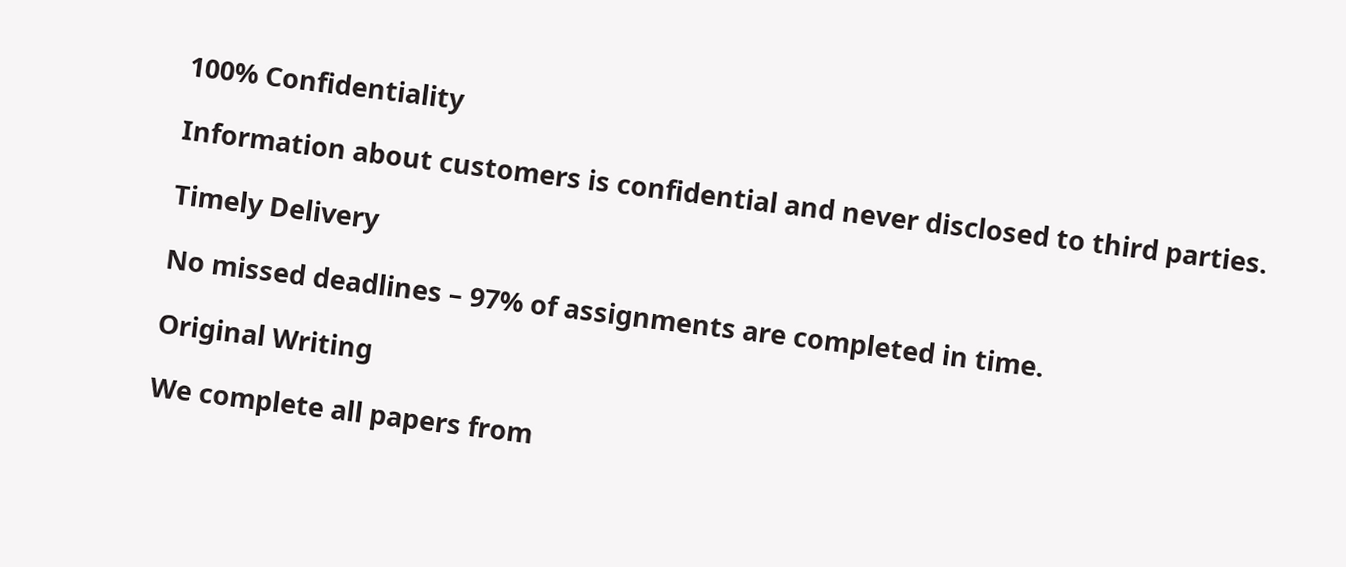100% Confidentiality

Information about customers is confidential and never disclosed to third parties.

Timely Delivery

No missed deadlines – 97% of assignments are completed in time.

Original Writing

We complete all papers from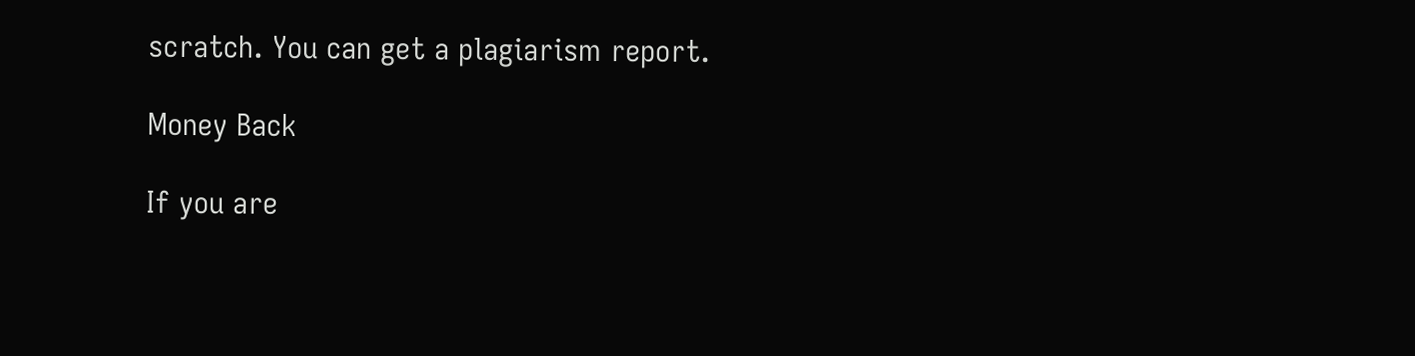scratch. You can get a plagiarism report.

Money Back

If you are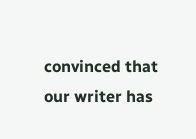convinced that our writer has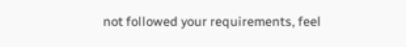not followed your requirements, feel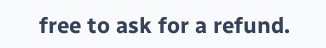free to ask for a refund.